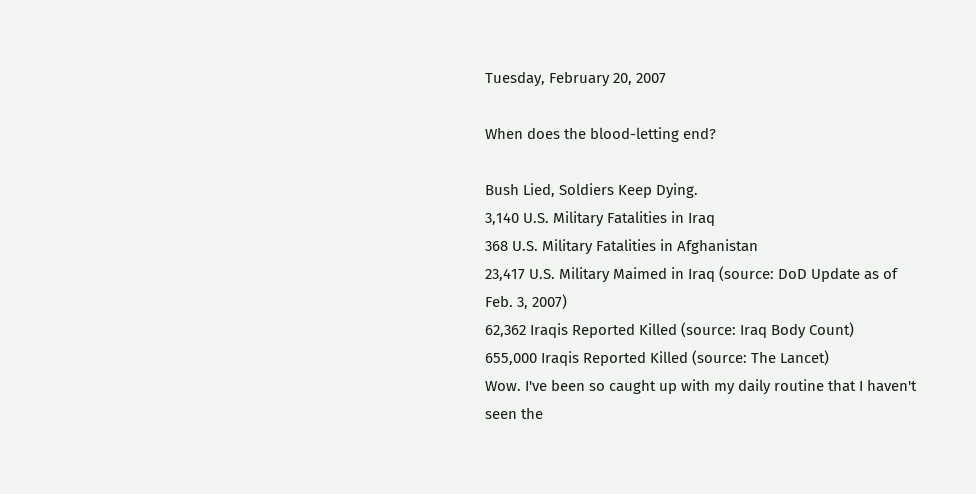Tuesday, February 20, 2007

When does the blood-letting end?

Bush Lied, Soldiers Keep Dying.
3,140 U.S. Military Fatalities in Iraq
368 U.S. Military Fatalities in Afghanistan
23,417 U.S. Military Maimed in Iraq (source: DoD Update as of Feb. 3, 2007)
62,362 Iraqis Reported Killed (source: Iraq Body Count)
655,000 Iraqis Reported Killed (source: The Lancet)
Wow. I've been so caught up with my daily routine that I haven't seen the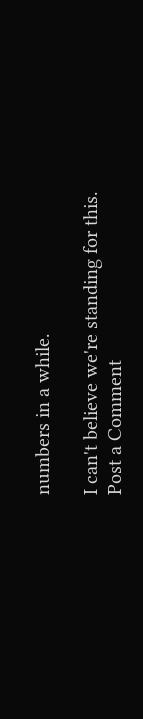numbers in a while.

I can't believe we're standing for this.
Post a Comment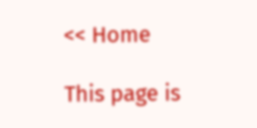<< Home

This page is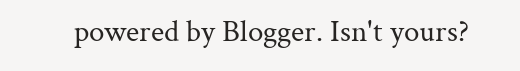powered by Blogger. Isn't yours?